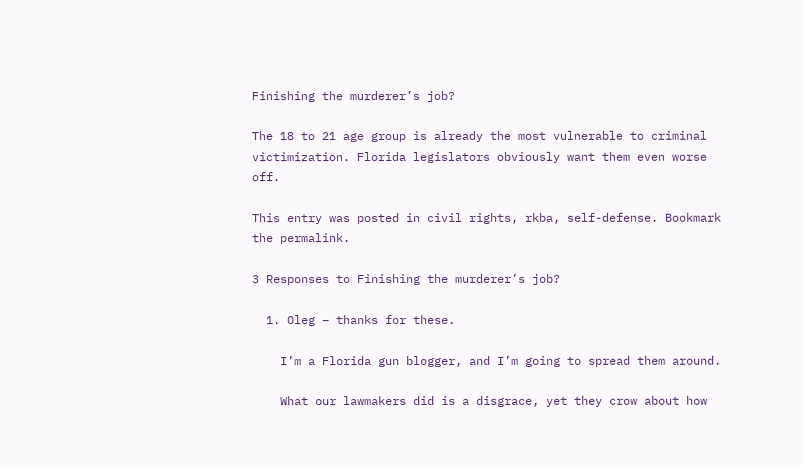Finishing the murderer’s job?

The 18 to 21 age group is already the most vulnerable to criminal victimization. Florida legislators obviously want them even worse off.

This entry was posted in civil rights, rkba, self-defense. Bookmark the permalink.

3 Responses to Finishing the murderer’s job?

  1. Oleg – thanks for these.

    I’m a Florida gun blogger, and I’m going to spread them around.

    What our lawmakers did is a disgrace, yet they crow about how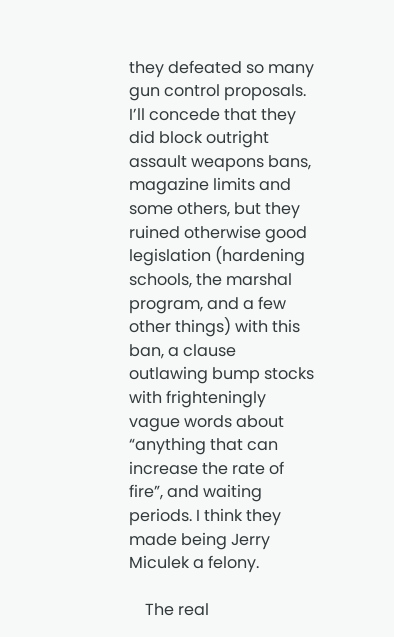they defeated so many gun control proposals. I’ll concede that they did block outright assault weapons bans, magazine limits and some others, but they ruined otherwise good legislation (hardening schools, the marshal program, and a few other things) with this ban, a clause outlawing bump stocks with frighteningly vague words about “anything that can increase the rate of fire”, and waiting periods. I think they made being Jerry Miculek a felony.

    The real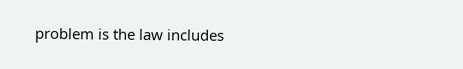problem is the law includes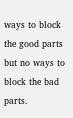ways to block the good parts but no ways to block the bad parts.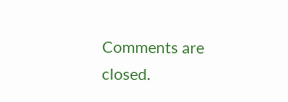Comments are closed.